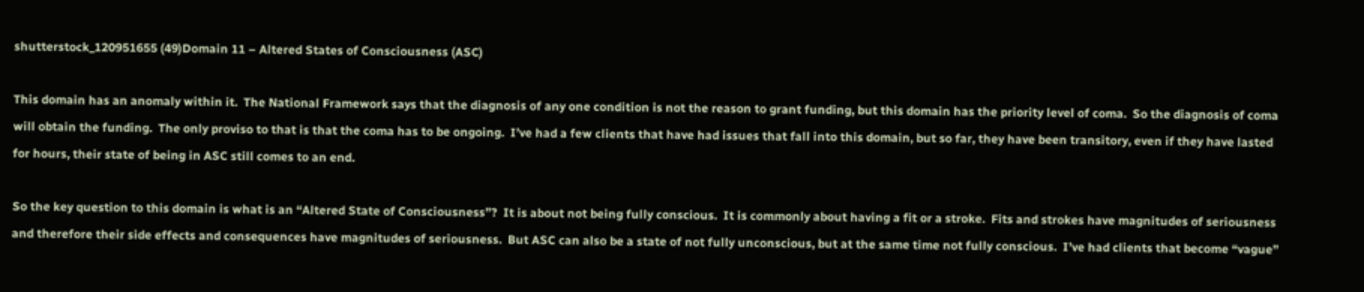shutterstock_120951655 (49)Domain 11 – Altered States of Consciousness (ASC)

This domain has an anomaly within it.  The National Framework says that the diagnosis of any one condition is not the reason to grant funding, but this domain has the priority level of coma.  So the diagnosis of coma will obtain the funding.  The only proviso to that is that the coma has to be ongoing.  I’ve had a few clients that have had issues that fall into this domain, but so far, they have been transitory, even if they have lasted for hours, their state of being in ASC still comes to an end.

So the key question to this domain is what is an “Altered State of Consciousness”?  It is about not being fully conscious.  It is commonly about having a fit or a stroke.  Fits and strokes have magnitudes of seriousness and therefore their side effects and consequences have magnitudes of seriousness.  But ASC can also be a state of not fully unconscious, but at the same time not fully conscious.  I’ve had clients that become “vague”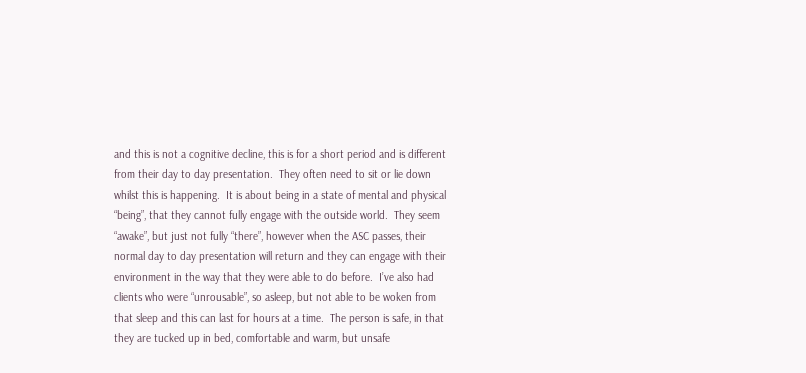and this is not a cognitive decline, this is for a short period and is different from their day to day presentation.  They often need to sit or lie down whilst this is happening.  It is about being in a state of mental and physical “being”, that they cannot fully engage with the outside world.  They seem “awake”, but just not fully “there”, however when the ASC passes, their normal day to day presentation will return and they can engage with their environment in the way that they were able to do before.  I’ve also had clients who were “unrousable”, so asleep, but not able to be woken from that sleep and this can last for hours at a time.  The person is safe, in that they are tucked up in bed, comfortable and warm, but unsafe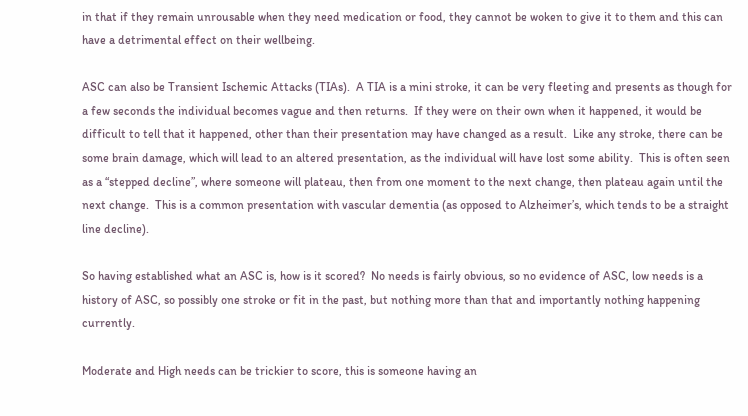in that if they remain unrousable when they need medication or food, they cannot be woken to give it to them and this can have a detrimental effect on their wellbeing.

ASC can also be Transient Ischemic Attacks (TIAs).  A TIA is a mini stroke, it can be very fleeting and presents as though for a few seconds the individual becomes vague and then returns.  If they were on their own when it happened, it would be difficult to tell that it happened, other than their presentation may have changed as a result.  Like any stroke, there can be some brain damage, which will lead to an altered presentation, as the individual will have lost some ability.  This is often seen as a “stepped decline”, where someone will plateau, then from one moment to the next change, then plateau again until the next change.  This is a common presentation with vascular dementia (as opposed to Alzheimer’s, which tends to be a straight line decline).

So having established what an ASC is, how is it scored?  No needs is fairly obvious, so no evidence of ASC, low needs is a history of ASC, so possibly one stroke or fit in the past, but nothing more than that and importantly nothing happening currently.

Moderate and High needs can be trickier to score, this is someone having an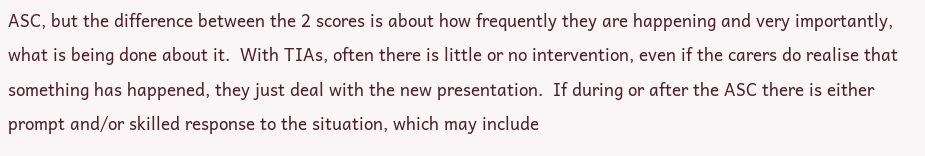ASC, but the difference between the 2 scores is about how frequently they are happening and very importantly, what is being done about it.  With TIAs, often there is little or no intervention, even if the carers do realise that something has happened, they just deal with the new presentation.  If during or after the ASC there is either prompt and/or skilled response to the situation, which may include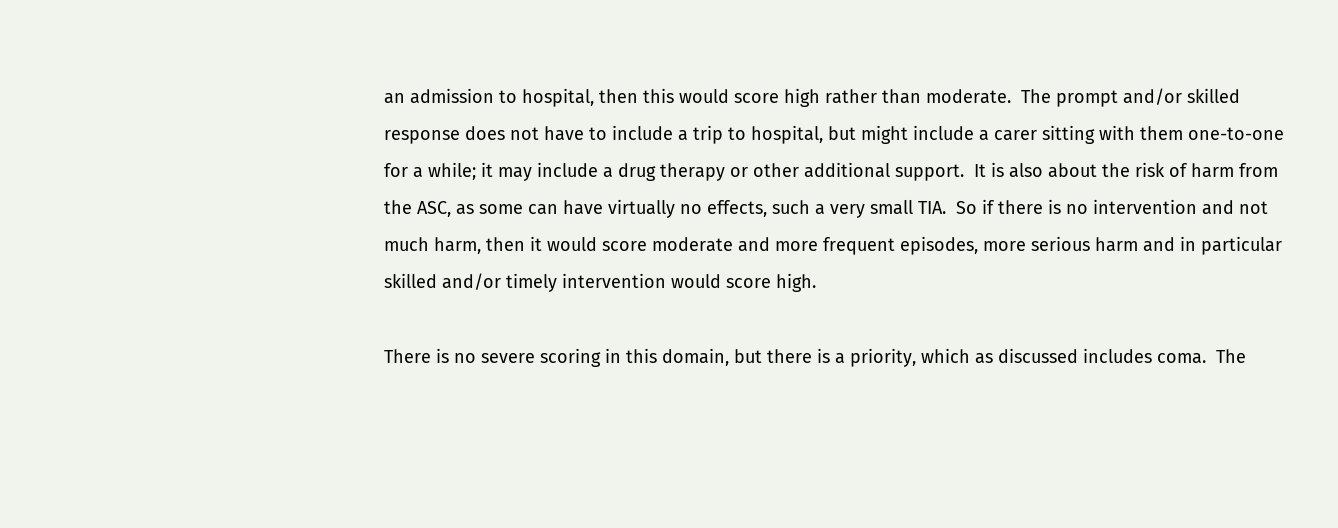an admission to hospital, then this would score high rather than moderate.  The prompt and/or skilled response does not have to include a trip to hospital, but might include a carer sitting with them one-to-one for a while; it may include a drug therapy or other additional support.  It is also about the risk of harm from the ASC, as some can have virtually no effects, such a very small TIA.  So if there is no intervention and not much harm, then it would score moderate and more frequent episodes, more serious harm and in particular skilled and/or timely intervention would score high.

There is no severe scoring in this domain, but there is a priority, which as discussed includes coma.  The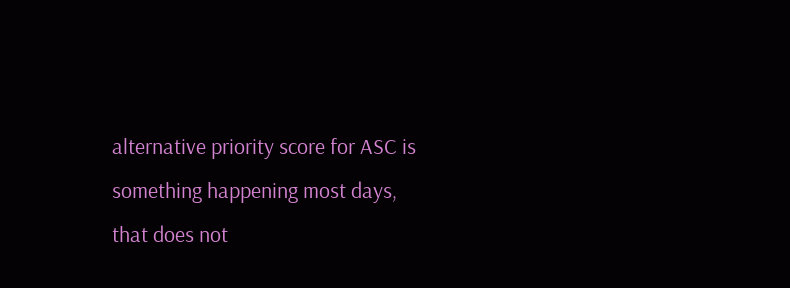alternative priority score for ASC is something happening most days, that does not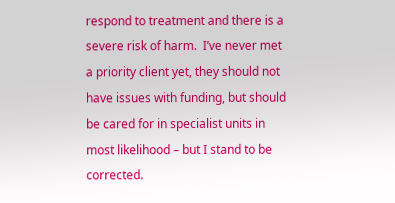respond to treatment and there is a severe risk of harm.  I’ve never met a priority client yet, they should not have issues with funding, but should be cared for in specialist units in most likelihood – but I stand to be corrected.